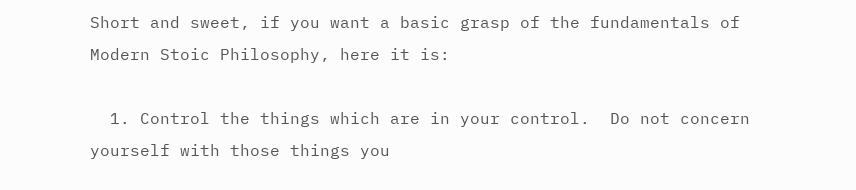Short and sweet, if you want a basic grasp of the fundamentals of Modern Stoic Philosophy, here it is:

  1. Control the things which are in your control.  Do not concern yourself with those things you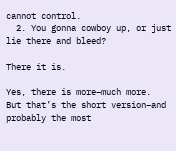cannot control.
  2. You gonna cowboy up, or just lie there and bleed?

There it is.

Yes, there is more–much more.  But that’s the short version–and probably the most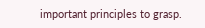important principles to grasp.